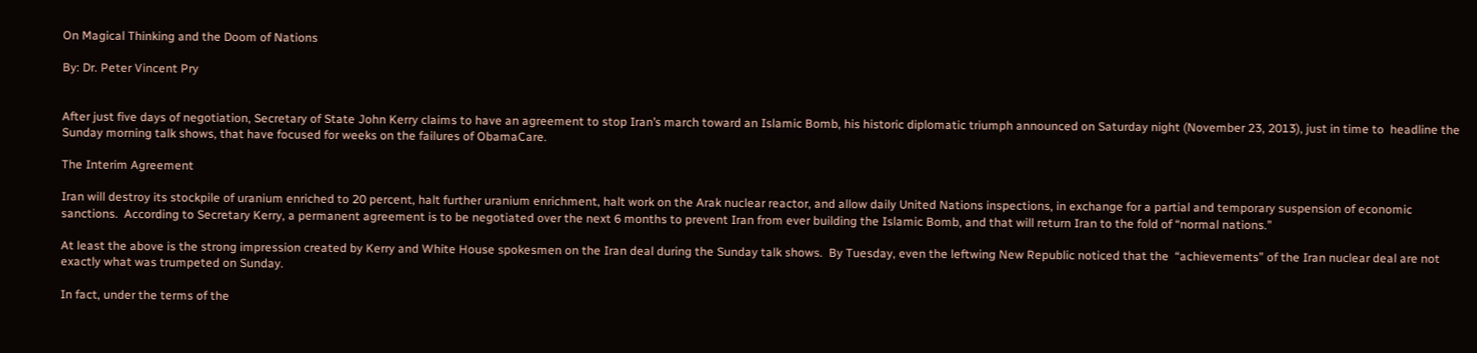On Magical Thinking and the Doom of Nations

By: Dr. Peter Vincent Pry


After just five days of negotiation, Secretary of State John Kerry claims to have an agreement to stop Iran’s march toward an Islamic Bomb, his historic diplomatic triumph announced on Saturday night (November 23, 2013), just in time to  headline the Sunday morning talk shows, that have focused for weeks on the failures of ObamaCare.

The Interim Agreement

Iran will destroy its stockpile of uranium enriched to 20 percent, halt further uranium enrichment, halt work on the Arak nuclear reactor, and allow daily United Nations inspections, in exchange for a partial and temporary suspension of economic sanctions.  According to Secretary Kerry, a permanent agreement is to be negotiated over the next 6 months to prevent Iran from ever building the Islamic Bomb, and that will return Iran to the fold of “normal nations.”

At least the above is the strong impression created by Kerry and White House spokesmen on the Iran deal during the Sunday talk shows.  By Tuesday, even the leftwing New Republic noticed that the  “achievements” of the Iran nuclear deal are not exactly what was trumpeted on Sunday.

In fact, under the terms of the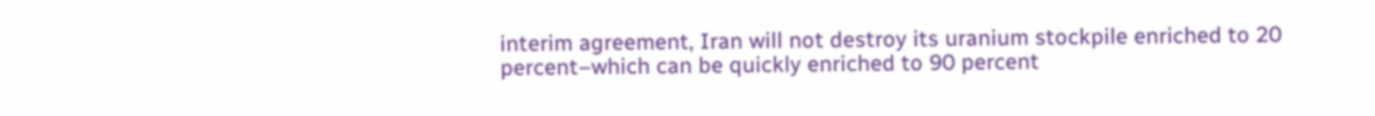interim agreement, Iran will not destroy its uranium stockpile enriched to 20 percent–which can be quickly enriched to 90 percent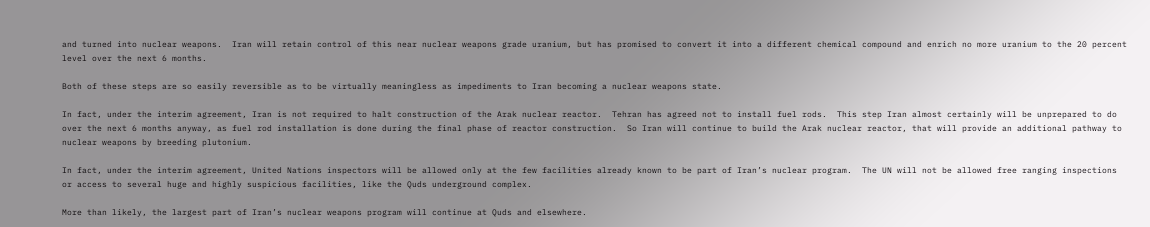and turned into nuclear weapons.  Iran will retain control of this near nuclear weapons grade uranium, but has promised to convert it into a different chemical compound and enrich no more uranium to the 20 percent level over the next 6 months.

Both of these steps are so easily reversible as to be virtually meaningless as impediments to Iran becoming a nuclear weapons state.

In fact, under the interim agreement, Iran is not required to halt construction of the Arak nuclear reactor.  Tehran has agreed not to install fuel rods.  This step Iran almost certainly will be unprepared to do over the next 6 months anyway, as fuel rod installation is done during the final phase of reactor construction.  So Iran will continue to build the Arak nuclear reactor, that will provide an additional pathway to nuclear weapons by breeding plutonium.

In fact, under the interim agreement, United Nations inspectors will be allowed only at the few facilities already known to be part of Iran’s nuclear program.  The UN will not be allowed free ranging inspections or access to several huge and highly suspicious facilities, like the Quds underground complex.

More than likely, the largest part of Iran’s nuclear weapons program will continue at Quds and elsewhere.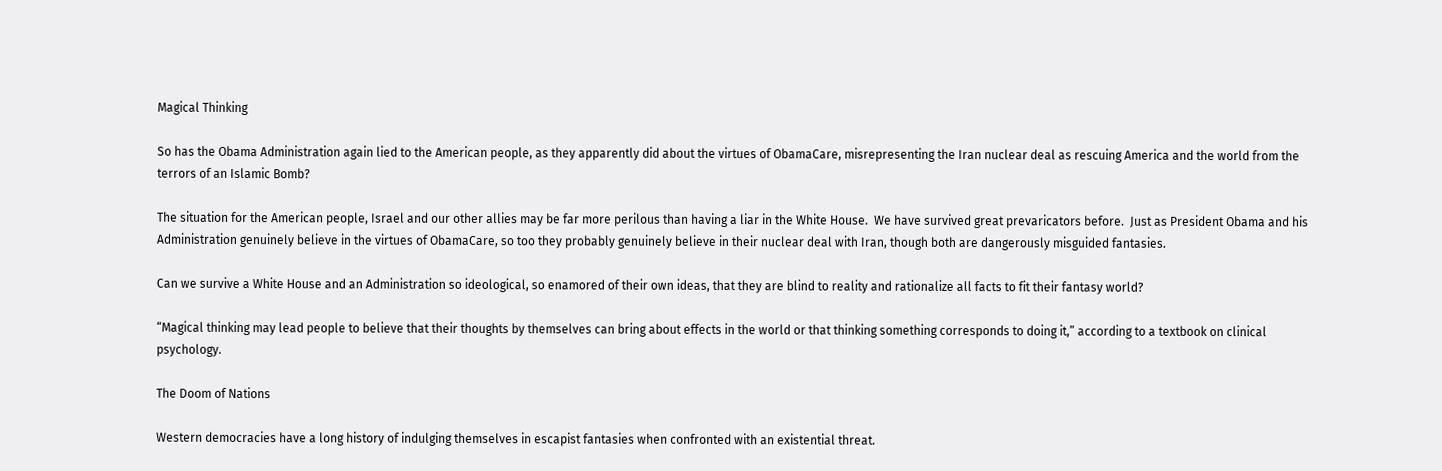Magical Thinking

So has the Obama Administration again lied to the American people, as they apparently did about the virtues of ObamaCare, misrepresenting the Iran nuclear deal as rescuing America and the world from the terrors of an Islamic Bomb?

The situation for the American people, Israel and our other allies may be far more perilous than having a liar in the White House.  We have survived great prevaricators before.  Just as President Obama and his Administration genuinely believe in the virtues of ObamaCare, so too they probably genuinely believe in their nuclear deal with Iran, though both are dangerously misguided fantasies.

Can we survive a White House and an Administration so ideological, so enamored of their own ideas, that they are blind to reality and rationalize all facts to fit their fantasy world?

“Magical thinking may lead people to believe that their thoughts by themselves can bring about effects in the world or that thinking something corresponds to doing it,” according to a textbook on clinical psychology.

The Doom of Nations

Western democracies have a long history of indulging themselves in escapist fantasies when confronted with an existential threat.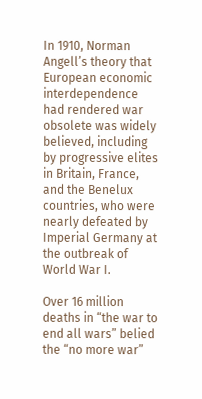In 1910, Norman Angell’s theory that European economic interdependence had rendered war obsolete was widely believed, including by progressive elites in Britain, France, and the Benelux countries, who were nearly defeated by Imperial Germany at the outbreak of World War I.

Over 16 million deaths in “the war to end all wars” belied the “no more war”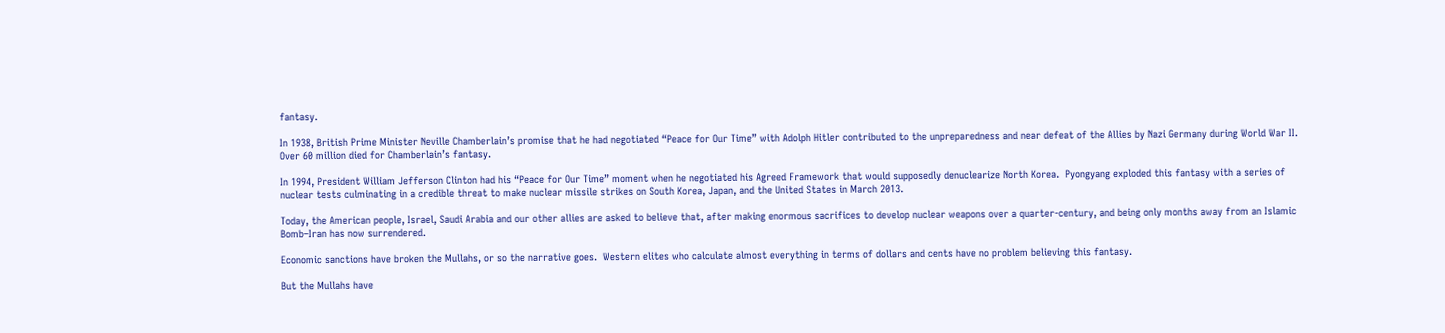fantasy.

In 1938, British Prime Minister Neville Chamberlain’s promise that he had negotiated “Peace for Our Time” with Adolph Hitler contributed to the unpreparedness and near defeat of the Allies by Nazi Germany during World War II.  Over 60 million died for Chamberlain’s fantasy.

In 1994, President William Jefferson Clinton had his “Peace for Our Time” moment when he negotiated his Agreed Framework that would supposedly denuclearize North Korea.  Pyongyang exploded this fantasy with a series of nuclear tests culminating in a credible threat to make nuclear missile strikes on South Korea, Japan, and the United States in March 2013.

Today, the American people, Israel, Saudi Arabia and our other allies are asked to believe that, after making enormous sacrifices to develop nuclear weapons over a quarter-century, and being only months away from an Islamic Bomb–Iran has now surrendered.

Economic sanctions have broken the Mullahs, or so the narrative goes.  Western elites who calculate almost everything in terms of dollars and cents have no problem believing this fantasy.

But the Mullahs have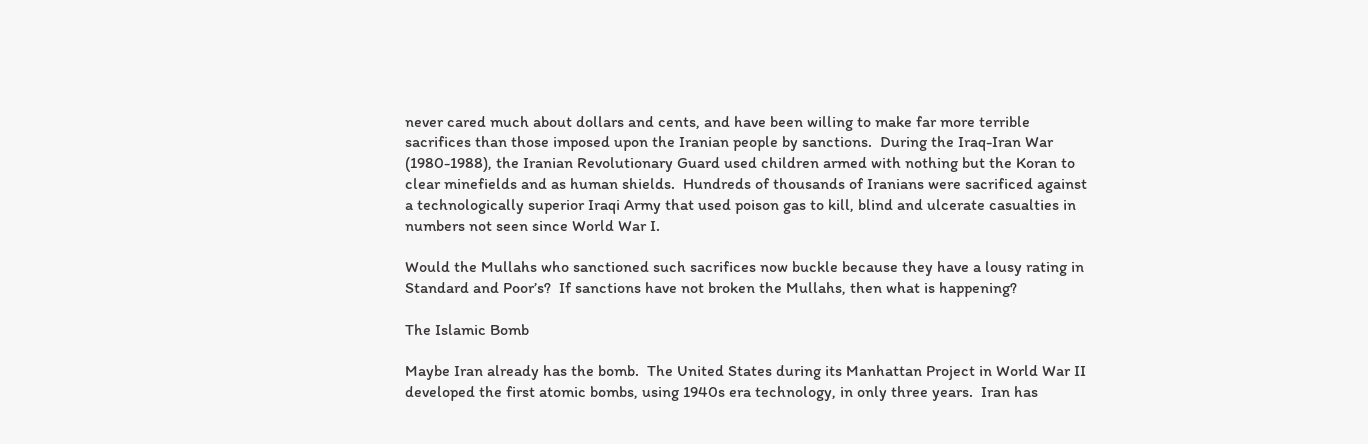never cared much about dollars and cents, and have been willing to make far more terrible sacrifices than those imposed upon the Iranian people by sanctions.  During the Iraq-Iran War (1980-1988), the Iranian Revolutionary Guard used children armed with nothing but the Koran to clear minefields and as human shields.  Hundreds of thousands of Iranians were sacrificed against a technologically superior Iraqi Army that used poison gas to kill, blind and ulcerate casualties in numbers not seen since World War I.

Would the Mullahs who sanctioned such sacrifices now buckle because they have a lousy rating in Standard and Poor’s?  If sanctions have not broken the Mullahs, then what is happening?

The Islamic Bomb

Maybe Iran already has the bomb.  The United States during its Manhattan Project in World War II developed the first atomic bombs, using 1940s era technology, in only three years.  Iran has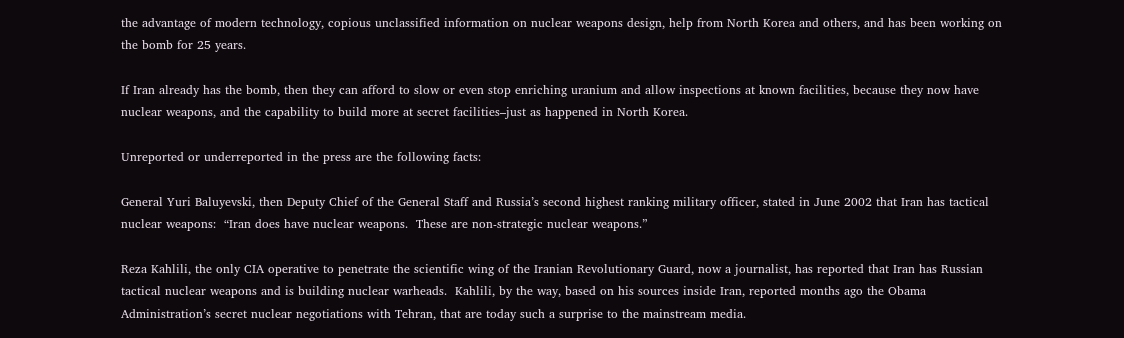the advantage of modern technology, copious unclassified information on nuclear weapons design, help from North Korea and others, and has been working on the bomb for 25 years.

If Iran already has the bomb, then they can afford to slow or even stop enriching uranium and allow inspections at known facilities, because they now have nuclear weapons, and the capability to build more at secret facilities–just as happened in North Korea.

Unreported or underreported in the press are the following facts:

General Yuri Baluyevski, then Deputy Chief of the General Staff and Russia’s second highest ranking military officer, stated in June 2002 that Iran has tactical nuclear weapons:  “Iran does have nuclear weapons.  These are non-strategic nuclear weapons.”

Reza Kahlili, the only CIA operative to penetrate the scientific wing of the Iranian Revolutionary Guard, now a journalist, has reported that Iran has Russian tactical nuclear weapons and is building nuclear warheads.  Kahlili, by the way, based on his sources inside Iran, reported months ago the Obama Administration’s secret nuclear negotiations with Tehran, that are today such a surprise to the mainstream media.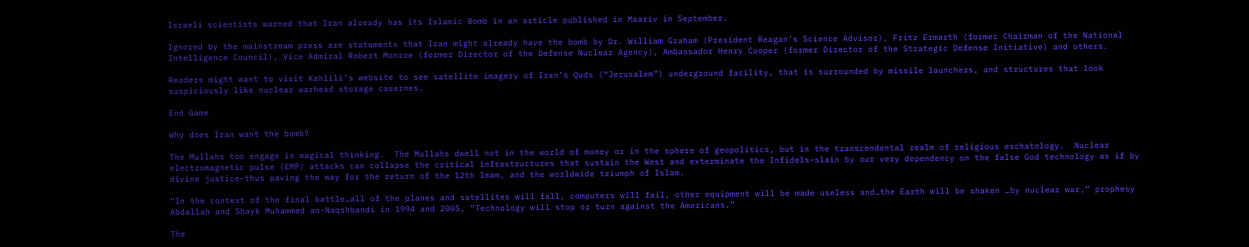Israeli scientists warned that Iran already has its Islamic Bomb in an article published in Maariv in September.

Ignored by the mainstream press are statements that Iran might already have the bomb by Dr. William Graham (President Reagan’s Science Advisor), Fritz Ermarth (former Chairman of the National Intelligence Council), Vice Admiral Robert Monroe (former Director of the Defense Nuclear Agency), Ambassador Henry Cooper (former Director of the Strategic Defense Initiative) and others.

Readers might want to visit Kahlili’s website to see satellite imagery of Iran’s Quds (“Jerusalem”) underground facility, that is surrounded by missile launchers, and structures that look suspiciously like nuclear warhead storage casernes.

End Game

Why does Iran want the bomb?

The Mullahs too engage in magical thinking.  The Mullahs dwell not in the world of money or in the sphere of geopolitics, but in the transcendental realm of religious eschatology.  Nuclear electromagnetic pulse (EMP) attacks can collapse the critical infrastructures that sustain the West and exterminate the Infidels–slain by our very dependency on the false God technology as if by divine justice–thus paving the way for the return of the 12th Imam, and the worldwide triumph of Islam.

“In the context of the final battle…all of the planes and satellites will fall, computers will fail, other equipment will be made useless and…the Earth will be shaken …by nuclear war,” prophesy Abdallah and Shayk Muhammed an-Naqshbandi in 1994 and 2005, “Technology will stop or turn against the Americans.”

The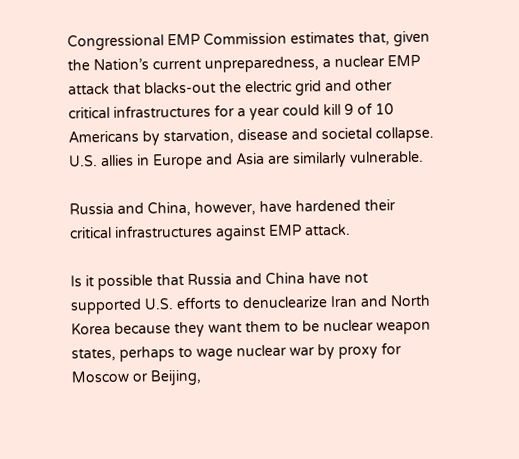Congressional EMP Commission estimates that, given the Nation’s current unpreparedness, a nuclear EMP attack that blacks-out the electric grid and other critical infrastructures for a year could kill 9 of 10 Americans by starvation, disease and societal collapse.  U.S. allies in Europe and Asia are similarly vulnerable.

Russia and China, however, have hardened their critical infrastructures against EMP attack.

Is it possible that Russia and China have not supported U.S. efforts to denuclearize Iran and North Korea because they want them to be nuclear weapon states, perhaps to wage nuclear war by proxy for Moscow or Beijing,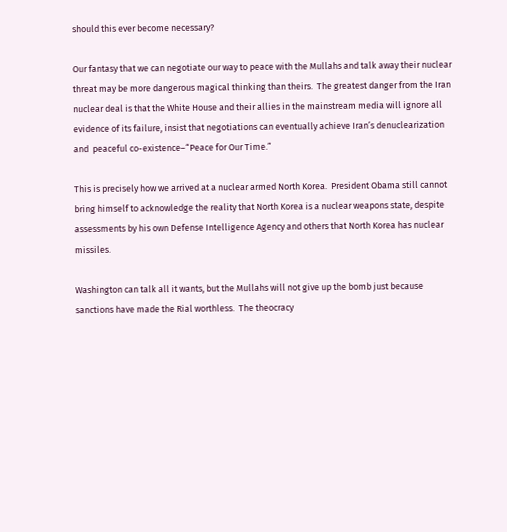should this ever become necessary?

Our fantasy that we can negotiate our way to peace with the Mullahs and talk away their nuclear threat may be more dangerous magical thinking than theirs.  The greatest danger from the Iran nuclear deal is that the White House and their allies in the mainstream media will ignore all evidence of its failure, insist that negotiations can eventually achieve Iran’s denuclearization and  peaceful co-existence–“Peace for Our Time.”

This is precisely how we arrived at a nuclear armed North Korea.  President Obama still cannot bring himself to acknowledge the reality that North Korea is a nuclear weapons state, despite assessments by his own Defense Intelligence Agency and others that North Korea has nuclear missiles.

Washington can talk all it wants, but the Mullahs will not give up the bomb just because sanctions have made the Rial worthless.  The theocracy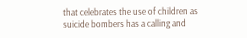that celebrates the use of children as suicide bombers has a calling and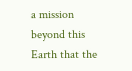a mission beyond this Earth that the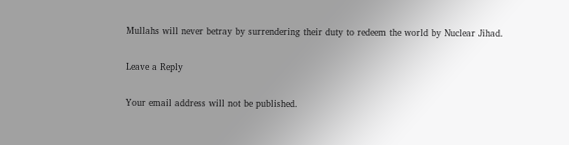Mullahs will never betray by surrendering their duty to redeem the world by Nuclear Jihad.

Leave a Reply

Your email address will not be published.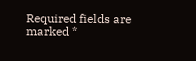Required fields are marked *